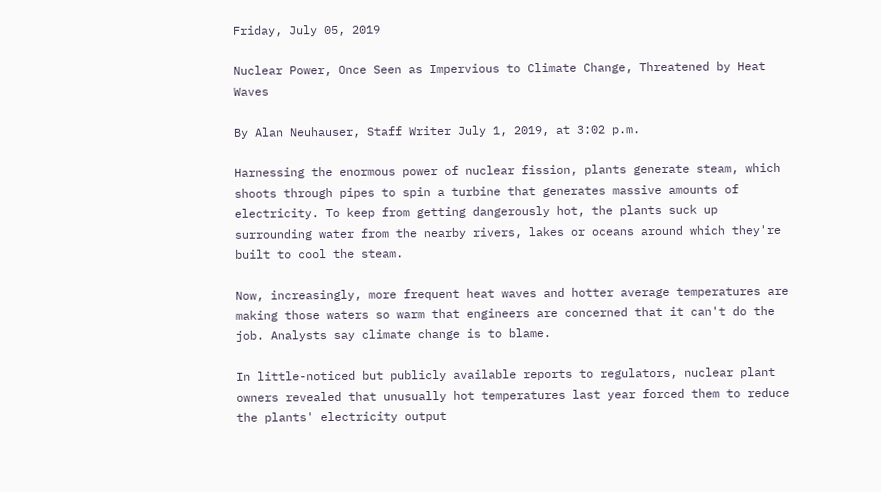Friday, July 05, 2019

Nuclear Power, Once Seen as Impervious to Climate Change, Threatened by Heat Waves

By Alan Neuhauser, Staff Writer July 1, 2019, at 3:02 p.m.

Harnessing the enormous power of nuclear fission, plants generate steam, which shoots through pipes to spin a turbine that generates massive amounts of electricity. To keep from getting dangerously hot, the plants suck up surrounding water from the nearby rivers, lakes or oceans around which they're built to cool the steam.

Now, increasingly, more frequent heat waves and hotter average temperatures are making those waters so warm that engineers are concerned that it can't do the job. Analysts say climate change is to blame.

In little-noticed but publicly available reports to regulators, nuclear plant owners revealed that unusually hot temperatures last year forced them to reduce the plants' electricity output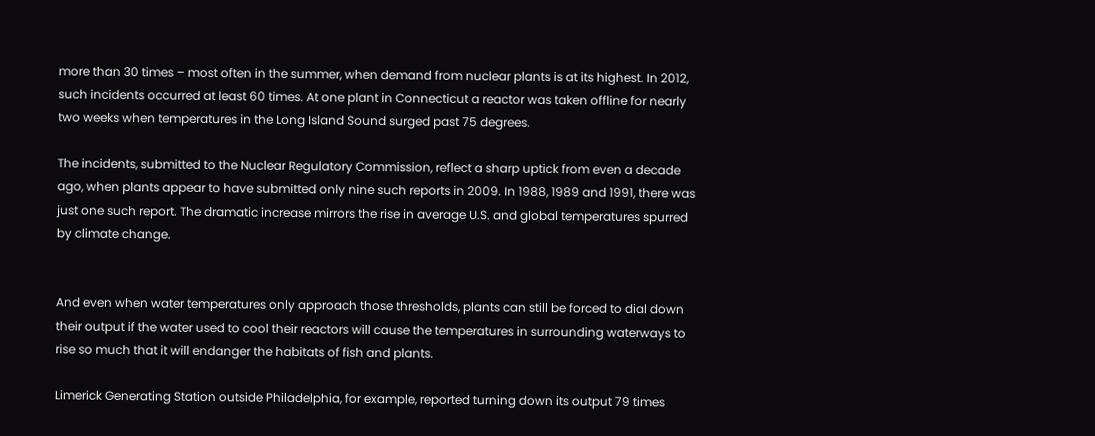more than 30 times – most often in the summer, when demand from nuclear plants is at its highest. In 2012, such incidents occurred at least 60 times. At one plant in Connecticut a reactor was taken offline for nearly two weeks when temperatures in the Long Island Sound surged past 75 degrees.

The incidents, submitted to the Nuclear Regulatory Commission, reflect a sharp uptick from even a decade ago, when plants appear to have submitted only nine such reports in 2009. In 1988, 1989 and 1991, there was just one such report. The dramatic increase mirrors the rise in average U.S. and global temperatures spurred by climate change.


And even when water temperatures only approach those thresholds, plants can still be forced to dial down their output if the water used to cool their reactors will cause the temperatures in surrounding waterways to rise so much that it will endanger the habitats of fish and plants.

Limerick Generating Station outside Philadelphia, for example, reported turning down its output 79 times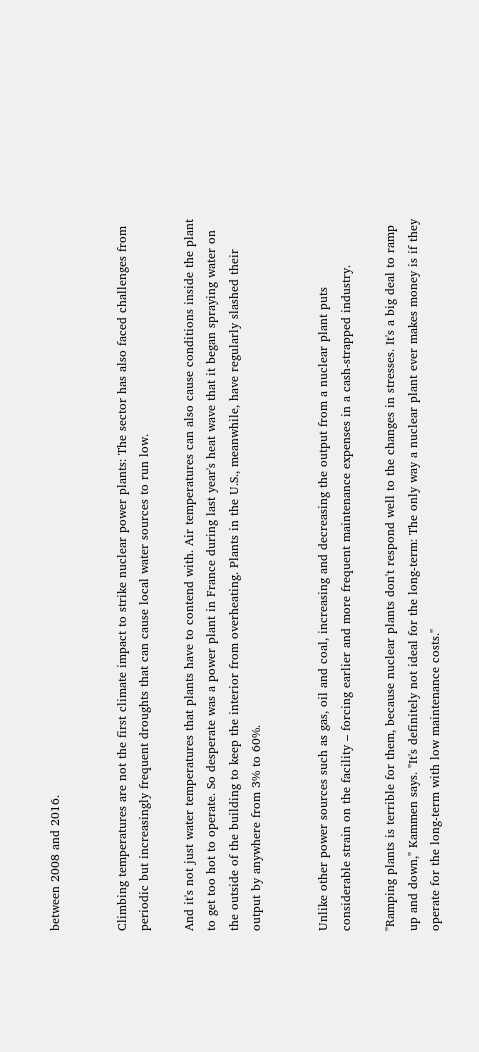between 2008 and 2016.


Climbing temperatures are not the first climate impact to strike nuclear power plants: The sector has also faced challenges from periodic but increasingly frequent droughts that can cause local water sources to run low.

And it's not just water temperatures that plants have to contend with. Air temperatures can also cause conditions inside the plant to get too hot to operate. So desperate was a power plant in France during last year's heat wave that it began spraying water on the outside of the building to keep the interior from overheating. Plants in the U.S., meanwhile, have regularly slashed their output by anywhere from 3% to 60%.


Unlike other power sources such as gas, oil and coal, increasing and decreasing the output from a nuclear plant puts considerable strain on the facility – forcing earlier and more frequent maintenance expenses in a cash-strapped industry.

"Ramping plants is terrible for them, because nuclear plants don't respond well to the changes in stresses. It's a big deal to ramp up and down," Kammen says. "It's definitely not ideal for the long-term: The only way a nuclear plant ever makes money is if they operate for the long-term with low maintenance costs."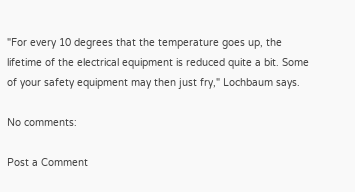"For every 10 degrees that the temperature goes up, the lifetime of the electrical equipment is reduced quite a bit. Some of your safety equipment may then just fry," Lochbaum says.

No comments:

Post a Comment